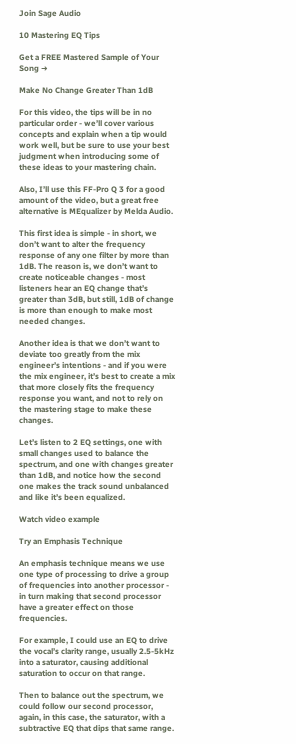Join Sage Audio

10 Mastering EQ Tips

Get a FREE Mastered Sample of Your Song ➜

Make No Change Greater Than 1dB

For this video, the tips will be in no particular order - we’ll cover various concepts and explain when a tip would work well, but be sure to use your best judgment when introducing some of these ideas to your mastering chain.

Also, I’ll use this FF-Pro Q 3 for a good amount of the video, but a great free alternative is MEqualizer by Melda Audio.

This first idea is simple - in short, we don’t want to alter the frequency response of any one filter by more than 1dB. The reason is, we don’t want to create noticeable changes - most listeners hear an EQ change that’s greater than 3dB, but still, 1dB of change is more than enough to make most needed changes.

Another idea is that we don’t want to deviate too greatly from the mix engineer’s intentions - and if you were the mix engineer, it’s best to create a mix that more closely fits the frequency response you want, and not to rely on the mastering stage to make these changes.

Let’s listen to 2 EQ settings, one with small changes used to balance the spectrum, and one with changes greater than 1dB, and notice how the second one makes the track sound unbalanced and like it’s been equalized.

Watch video example

Try an Emphasis Technique

An emphasis technique means we use one type of processing to drive a group of frequencies into another processor - in turn making that second processor have a greater effect on those frequencies.

For example, I could use an EQ to drive the vocal’s clarity range, usually 2.5-5kHz into a saturator, causing additional saturation to occur on that range.

Then to balance out the spectrum, we could follow our second processor, again, in this case, the saturator, with a subtractive EQ that dips that same range.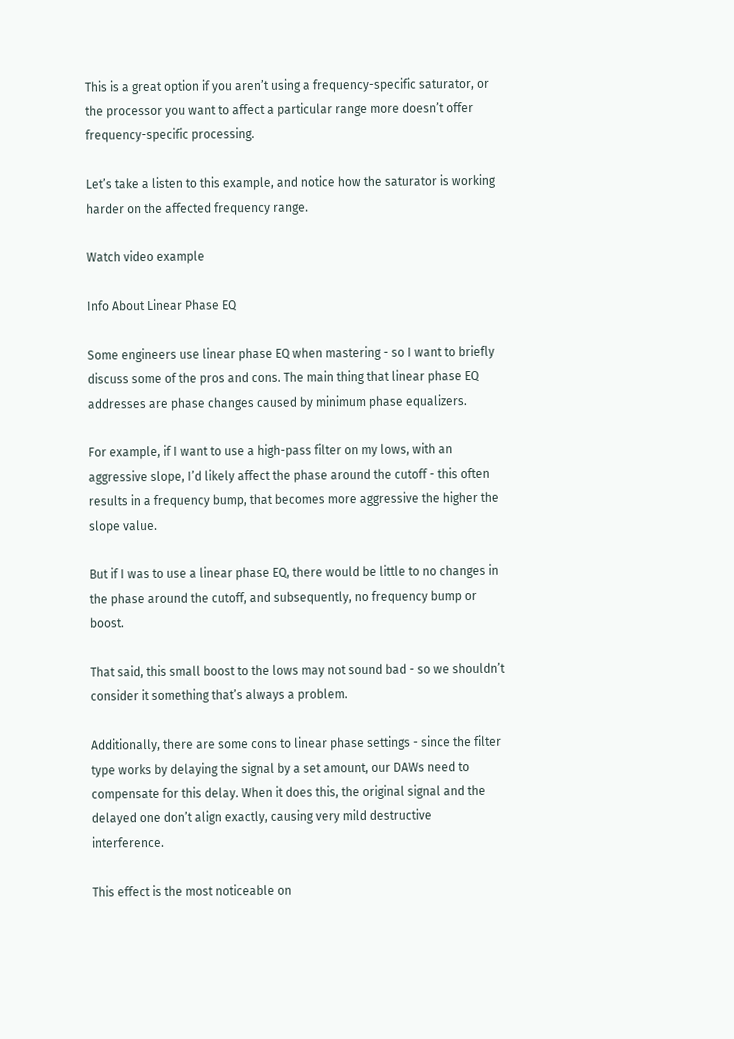This is a great option if you aren’t using a frequency-specific saturator, or the processor you want to affect a particular range more doesn’t offer frequency-specific processing.

Let’s take a listen to this example, and notice how the saturator is working harder on the affected frequency range.

Watch video example

Info About Linear Phase EQ

Some engineers use linear phase EQ when mastering - so I want to briefly discuss some of the pros and cons. The main thing that linear phase EQ addresses are phase changes caused by minimum phase equalizers.

For example, if I want to use a high-pass filter on my lows, with an aggressive slope, I’d likely affect the phase around the cutoff - this often results in a frequency bump, that becomes more aggressive the higher the slope value.

But if I was to use a linear phase EQ, there would be little to no changes in the phase around the cutoff, and subsequently, no frequency bump or boost.

That said, this small boost to the lows may not sound bad - so we shouldn’t consider it something that’s always a problem.

Additionally, there are some cons to linear phase settings - since the filter type works by delaying the signal by a set amount, our DAWs need to compensate for this delay. When it does this, the original signal and the delayed one don’t align exactly, causing very mild destructive interference.

This effect is the most noticeable on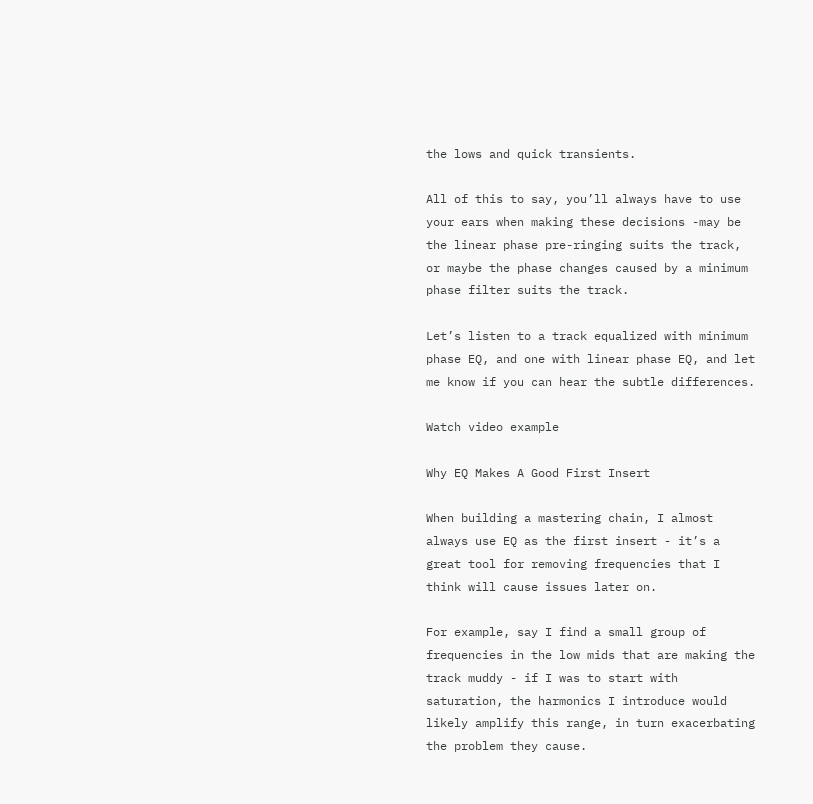the lows and quick transients.

All of this to say, you’ll always have to use your ears when making these decisions -may be the linear phase pre-ringing suits the track, or maybe the phase changes caused by a minimum phase filter suits the track.

Let’s listen to a track equalized with minimum phase EQ, and one with linear phase EQ, and let me know if you can hear the subtle differences.

Watch video example

Why EQ Makes A Good First Insert

When building a mastering chain, I almost always use EQ as the first insert - it’s a great tool for removing frequencies that I think will cause issues later on.

For example, say I find a small group of frequencies in the low mids that are making the track muddy - if I was to start with saturation, the harmonics I introduce would likely amplify this range, in turn exacerbating the problem they cause.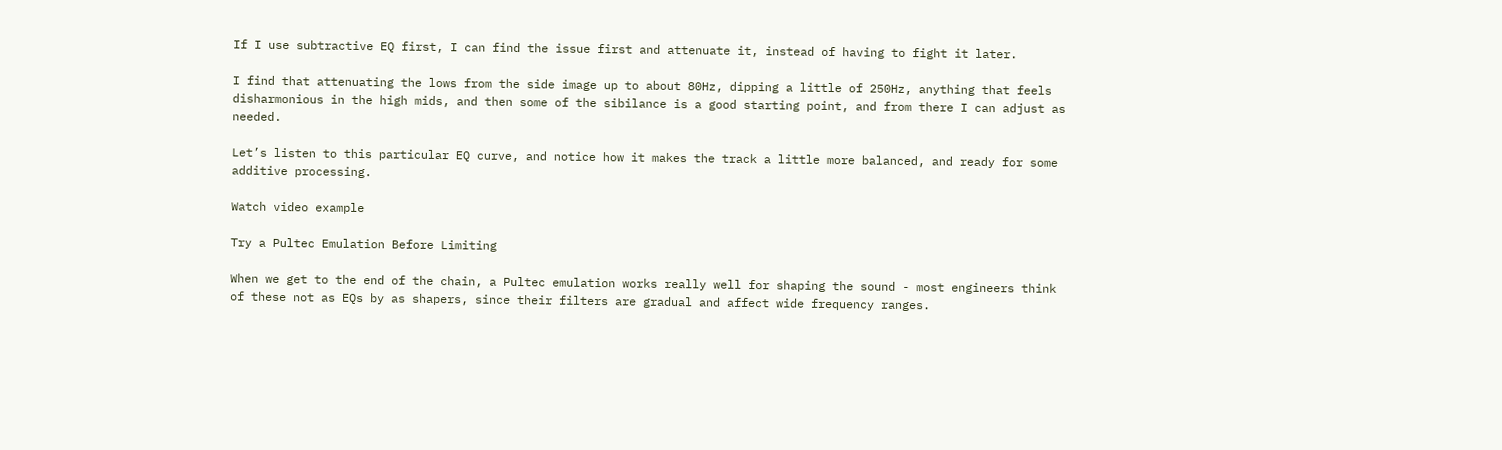If I use subtractive EQ first, I can find the issue first and attenuate it, instead of having to fight it later.

I find that attenuating the lows from the side image up to about 80Hz, dipping a little of 250Hz, anything that feels disharmonious in the high mids, and then some of the sibilance is a good starting point, and from there I can adjust as needed.

Let’s listen to this particular EQ curve, and notice how it makes the track a little more balanced, and ready for some additive processing.

Watch video example

Try a Pultec Emulation Before Limiting

When we get to the end of the chain, a Pultec emulation works really well for shaping the sound - most engineers think of these not as EQs by as shapers, since their filters are gradual and affect wide frequency ranges.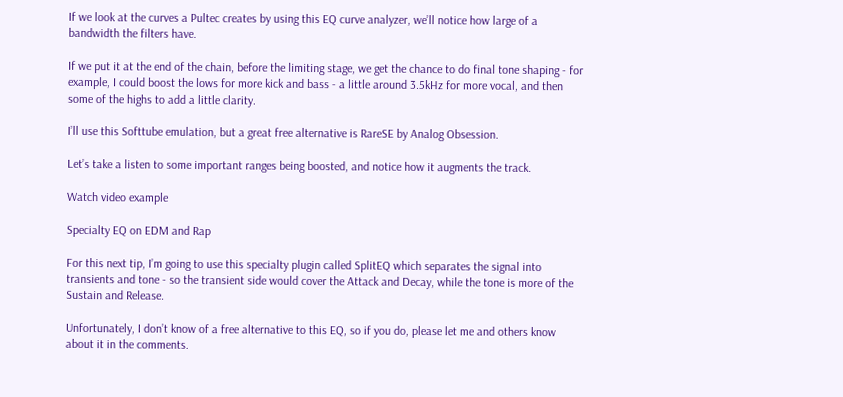If we look at the curves a Pultec creates by using this EQ curve analyzer, we’ll notice how large of a bandwidth the filters have.

If we put it at the end of the chain, before the limiting stage, we get the chance to do final tone shaping - for example, I could boost the lows for more kick and bass - a little around 3.5kHz for more vocal, and then some of the highs to add a little clarity.

I’ll use this Softtube emulation, but a great free alternative is RareSE by Analog Obsession.

Let’s take a listen to some important ranges being boosted, and notice how it augments the track.

Watch video example

Specialty EQ on EDM and Rap

For this next tip, I’m going to use this specialty plugin called SplitEQ which separates the signal into transients and tone - so the transient side would cover the Attack and Decay, while the tone is more of the Sustain and Release.

Unfortunately, I don’t know of a free alternative to this EQ, so if you do, please let me and others know about it in the comments.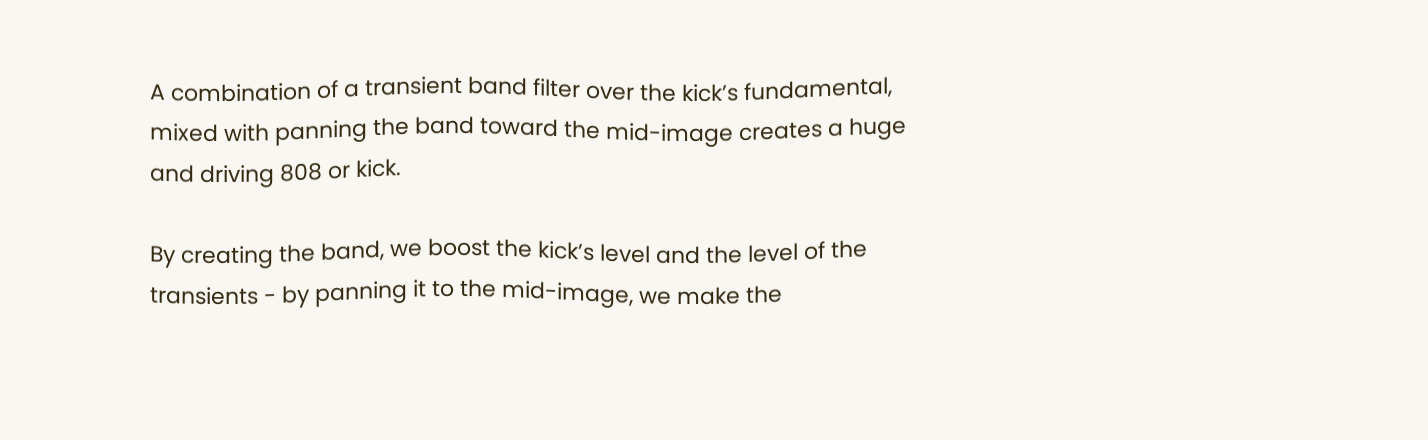A combination of a transient band filter over the kick’s fundamental, mixed with panning the band toward the mid-image creates a huge and driving 808 or kick.

By creating the band, we boost the kick’s level and the level of the transients - by panning it to the mid-image, we make the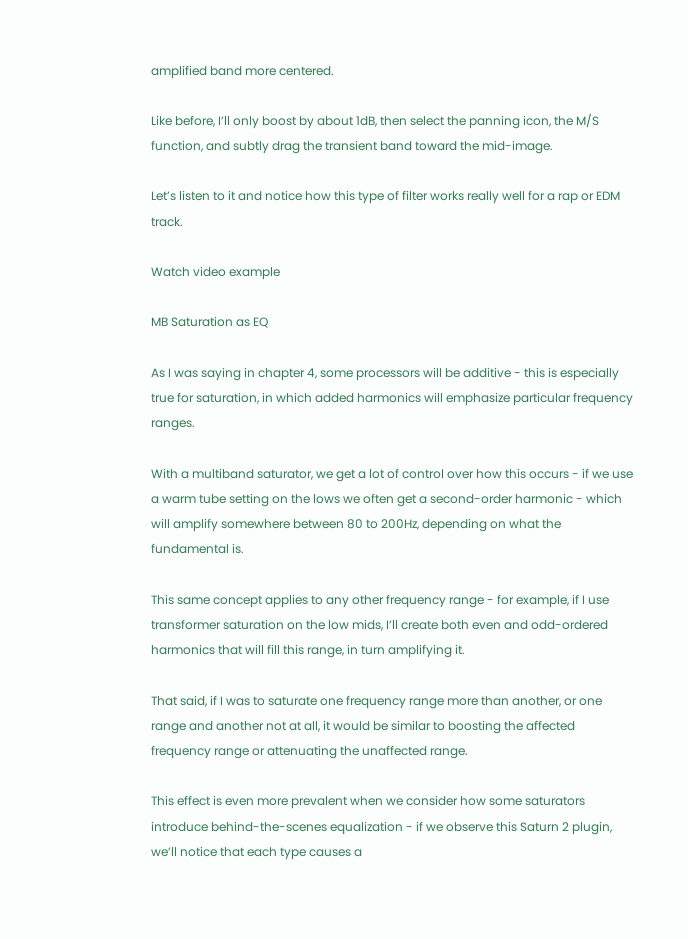amplified band more centered.

Like before, I’ll only boost by about 1dB, then select the panning icon, the M/S function, and subtly drag the transient band toward the mid-image.

Let’s listen to it and notice how this type of filter works really well for a rap or EDM track.

Watch video example

MB Saturation as EQ

As I was saying in chapter 4, some processors will be additive - this is especially true for saturation, in which added harmonics will emphasize particular frequency ranges.

With a multiband saturator, we get a lot of control over how this occurs - if we use a warm tube setting on the lows we often get a second-order harmonic - which will amplify somewhere between 80 to 200Hz, depending on what the fundamental is.

This same concept applies to any other frequency range - for example, if I use transformer saturation on the low mids, I’ll create both even and odd-ordered harmonics that will fill this range, in turn amplifying it.

That said, if I was to saturate one frequency range more than another, or one range and another not at all, it would be similar to boosting the affected frequency range or attenuating the unaffected range.

This effect is even more prevalent when we consider how some saturators introduce behind-the-scenes equalization - if we observe this Saturn 2 plugin, we’ll notice that each type causes a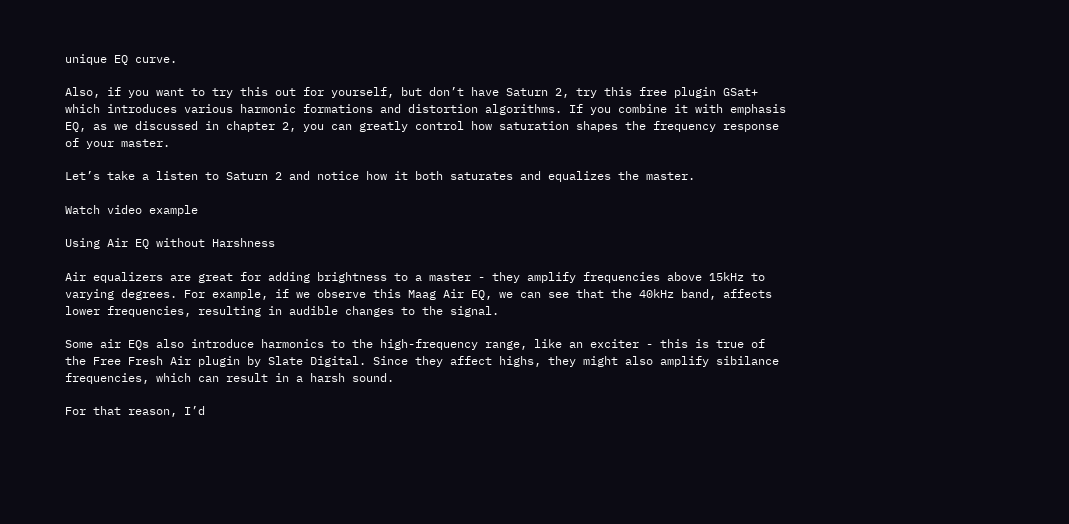unique EQ curve.

Also, if you want to try this out for yourself, but don’t have Saturn 2, try this free plugin GSat+ which introduces various harmonic formations and distortion algorithms. If you combine it with emphasis EQ, as we discussed in chapter 2, you can greatly control how saturation shapes the frequency response of your master.

Let’s take a listen to Saturn 2 and notice how it both saturates and equalizes the master.

Watch video example

Using Air EQ without Harshness

Air equalizers are great for adding brightness to a master - they amplify frequencies above 15kHz to varying degrees. For example, if we observe this Maag Air EQ, we can see that the 40kHz band, affects lower frequencies, resulting in audible changes to the signal.

Some air EQs also introduce harmonics to the high-frequency range, like an exciter - this is true of the Free Fresh Air plugin by Slate Digital. Since they affect highs, they might also amplify sibilance frequencies, which can result in a harsh sound.

For that reason, I’d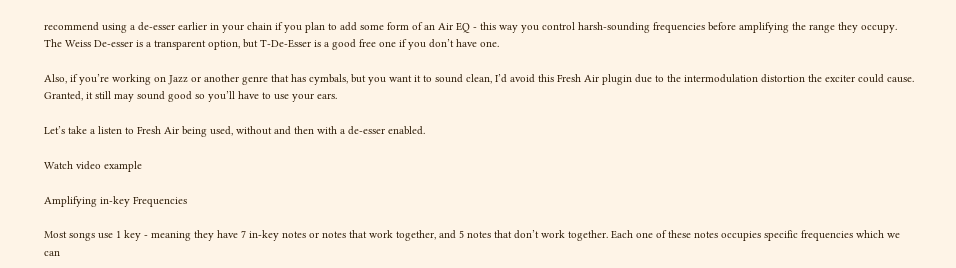recommend using a de-esser earlier in your chain if you plan to add some form of an Air EQ - this way you control harsh-sounding frequencies before amplifying the range they occupy. The Weiss De-esser is a transparent option, but T-De-Esser is a good free one if you don’t have one.

Also, if you’re working on Jazz or another genre that has cymbals, but you want it to sound clean, I’d avoid this Fresh Air plugin due to the intermodulation distortion the exciter could cause. Granted, it still may sound good so you’ll have to use your ears.

Let’s take a listen to Fresh Air being used, without and then with a de-esser enabled.

Watch video example

Amplifying in-key Frequencies

Most songs use 1 key - meaning they have 7 in-key notes or notes that work together, and 5 notes that don’t work together. Each one of these notes occupies specific frequencies which we can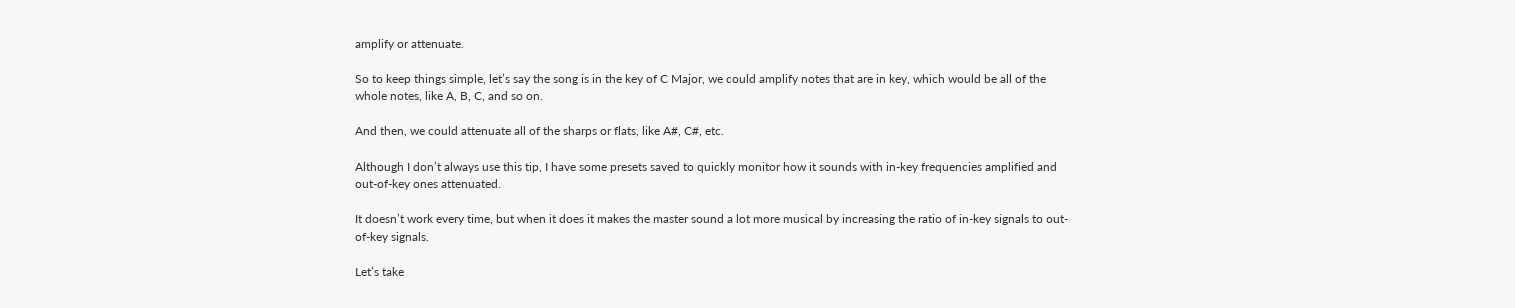amplify or attenuate.

So to keep things simple, let’s say the song is in the key of C Major, we could amplify notes that are in key, which would be all of the whole notes, like A, B, C, and so on.

And then, we could attenuate all of the sharps or flats, like A#, C#, etc.

Although I don’t always use this tip, I have some presets saved to quickly monitor how it sounds with in-key frequencies amplified and out-of-key ones attenuated.

It doesn’t work every time, but when it does it makes the master sound a lot more musical by increasing the ratio of in-key signals to out-of-key signals.

Let’s take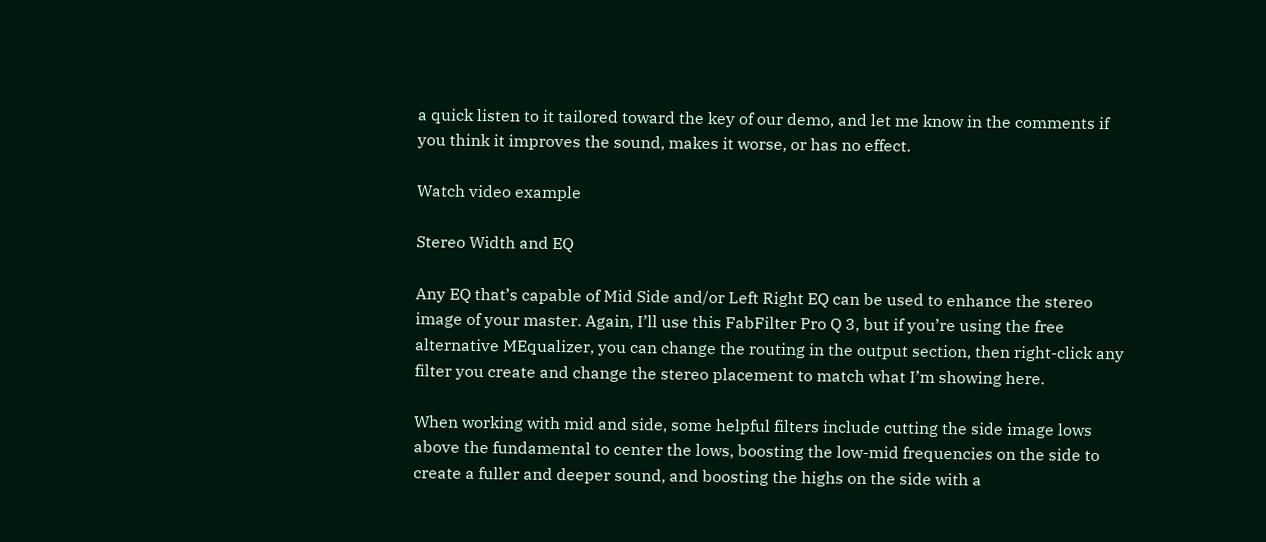a quick listen to it tailored toward the key of our demo, and let me know in the comments if you think it improves the sound, makes it worse, or has no effect.

Watch video example

Stereo Width and EQ

Any EQ that’s capable of Mid Side and/or Left Right EQ can be used to enhance the stereo image of your master. Again, I’ll use this FabFilter Pro Q 3, but if you’re using the free alternative MEqualizer, you can change the routing in the output section, then right-click any filter you create and change the stereo placement to match what I’m showing here.

When working with mid and side, some helpful filters include cutting the side image lows above the fundamental to center the lows, boosting the low-mid frequencies on the side to create a fuller and deeper sound, and boosting the highs on the side with a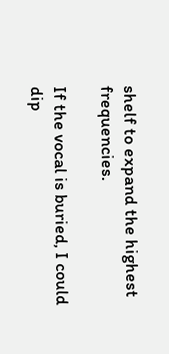shelf to expand the highest frequencies.

If the vocal is buried, I could dip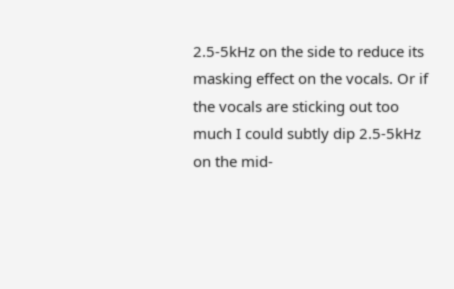2.5-5kHz on the side to reduce its masking effect on the vocals. Or if the vocals are sticking out too much I could subtly dip 2.5-5kHz on the mid-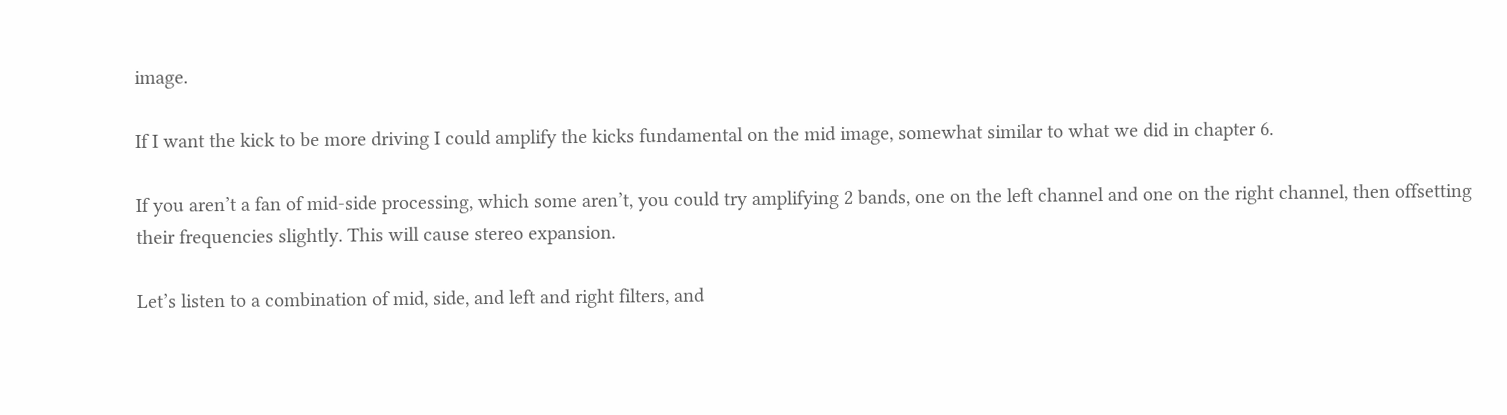image.

If I want the kick to be more driving I could amplify the kicks fundamental on the mid image, somewhat similar to what we did in chapter 6.

If you aren’t a fan of mid-side processing, which some aren’t, you could try amplifying 2 bands, one on the left channel and one on the right channel, then offsetting their frequencies slightly. This will cause stereo expansion.

Let’s listen to a combination of mid, side, and left and right filters, and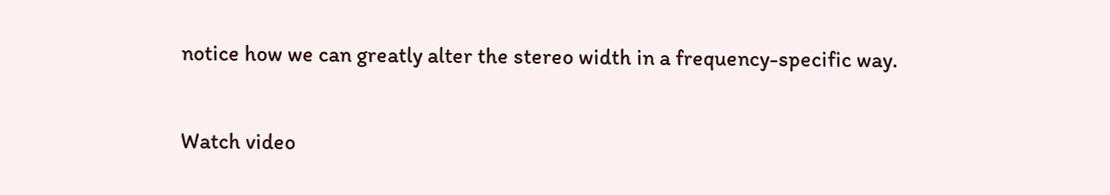notice how we can greatly alter the stereo width in a frequency-specific way.

Watch video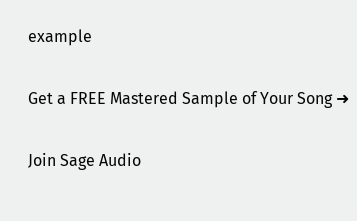example

Get a FREE Mastered Sample of Your Song ➜

Join Sage Audio